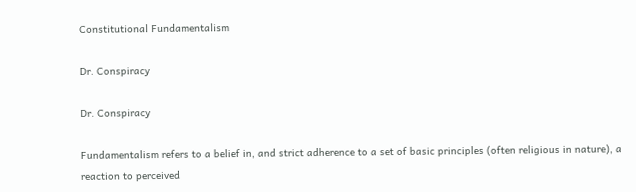Constitutional Fundamentalism

Dr. Conspiracy

Dr. Conspiracy

Fundamentalism refers to a belief in, and strict adherence to a set of basic principles (often religious in nature), a reaction to perceived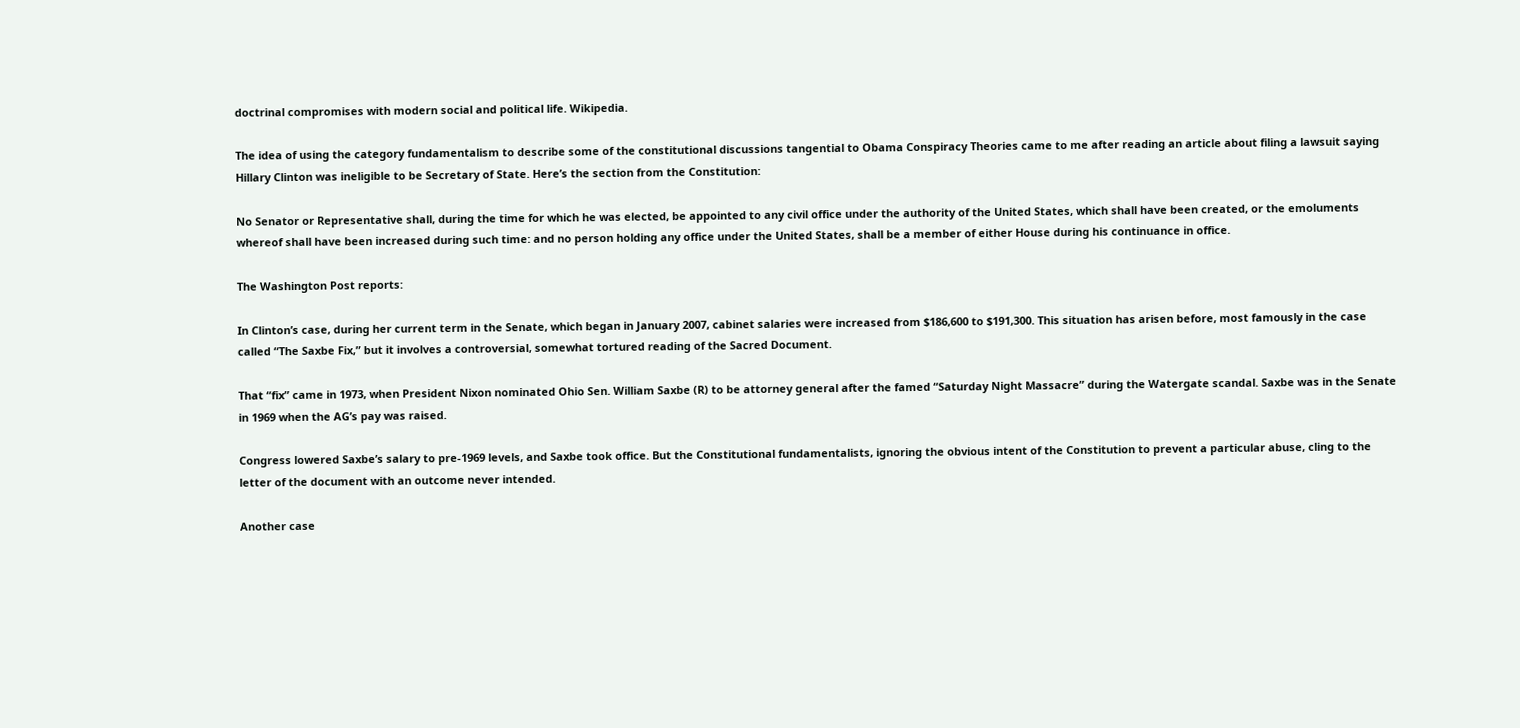doctrinal compromises with modern social and political life. Wikipedia.

The idea of using the category fundamentalism to describe some of the constitutional discussions tangential to Obama Conspiracy Theories came to me after reading an article about filing a lawsuit saying Hillary Clinton was ineligible to be Secretary of State. Here’s the section from the Constitution:

No Senator or Representative shall, during the time for which he was elected, be appointed to any civil office under the authority of the United States, which shall have been created, or the emoluments whereof shall have been increased during such time: and no person holding any office under the United States, shall be a member of either House during his continuance in office.

The Washington Post reports:

In Clinton’s case, during her current term in the Senate, which began in January 2007, cabinet salaries were increased from $186,600 to $191,300. This situation has arisen before, most famously in the case called “The Saxbe Fix,” but it involves a controversial, somewhat tortured reading of the Sacred Document.

That “fix” came in 1973, when President Nixon nominated Ohio Sen. William Saxbe (R) to be attorney general after the famed “Saturday Night Massacre” during the Watergate scandal. Saxbe was in the Senate in 1969 when the AG’s pay was raised.

Congress lowered Saxbe’s salary to pre-1969 levels, and Saxbe took office. But the Constitutional fundamentalists, ignoring the obvious intent of the Constitution to prevent a particular abuse, cling to the letter of the document with an outcome never intended.

Another case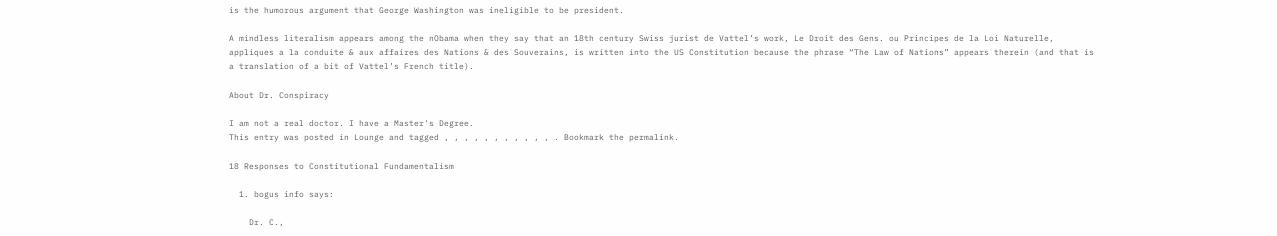is the humorous argument that George Washington was ineligible to be president.

A mindless literalism appears among the nObama when they say that an 18th century Swiss jurist de Vattel’s work, Le Droit des Gens. ou Principes de la Loi Naturelle, appliques a la conduite & aux affaires des Nations & des Souverains, is written into the US Constitution because the phrase “The Law of Nations” appears therein (and that is a translation of a bit of Vattel’s French title).

About Dr. Conspiracy

I am not a real doctor. I have a Master's Degree.
This entry was posted in Lounge and tagged , , , , , , , , , , , . Bookmark the permalink.

18 Responses to Constitutional Fundamentalism

  1. bogus info says:

    Dr. C.,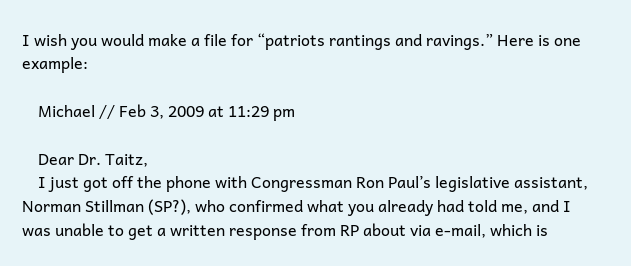I wish you would make a file for “patriots rantings and ravings.” Here is one example:

    Michael // Feb 3, 2009 at 11:29 pm

    Dear Dr. Taitz,
    I just got off the phone with Congressman Ron Paul’s legislative assistant, Norman Stillman (SP?), who confirmed what you already had told me, and I was unable to get a written response from RP about via e-mail, which is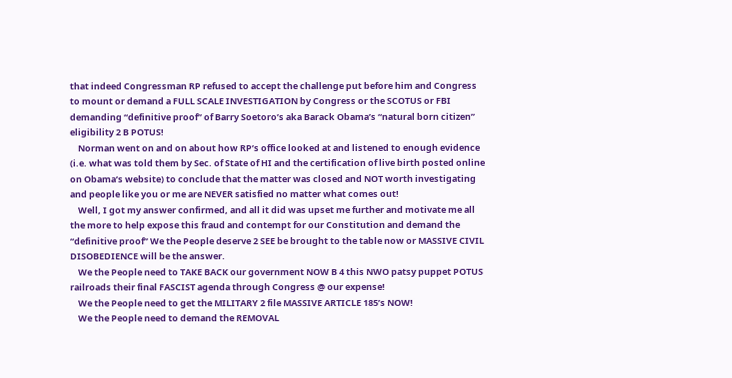that indeed Congressman RP refused to accept the challenge put before him and Congress to mount or demand a FULL SCALE INVESTIGATION by Congress or the SCOTUS or FBI demanding “definitive proof” of Barry Soetoro’s aka Barack Obama’s “natural born citizen” eligibility 2 B POTUS!
    Norman went on and on about how RP’s office looked at and listened to enough evidence (i.e. what was told them by Sec. of State of HI and the certification of live birth posted online on Obama’s website) to conclude that the matter was closed and NOT worth investigating and people like you or me are NEVER satisfied no matter what comes out!
    Well, I got my answer confirmed, and all it did was upset me further and motivate me all the more to help expose this fraud and contempt for our Constitution and demand the “definitive proof” We the People deserve 2 SEE be brought to the table now or MASSIVE CIVIL DISOBEDIENCE will be the answer.
    We the People need to TAKE BACK our government NOW B 4 this NWO patsy puppet POTUS railroads their final FASCIST agenda through Congress @ our expense!
    We the People need to get the MILITARY 2 file MASSIVE ARTICLE 185’s NOW!
    We the People need to demand the REMOVAL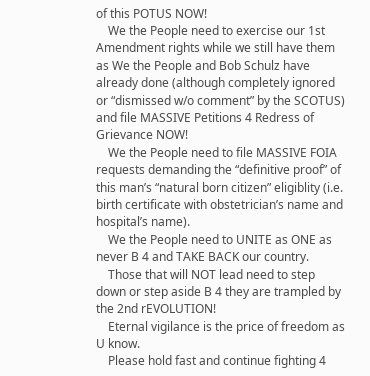of this POTUS NOW!
    We the People need to exercise our 1st Amendment rights while we still have them as We the People and Bob Schulz have already done (although completely ignored or “dismissed w/o comment” by the SCOTUS) and file MASSIVE Petitions 4 Redress of Grievance NOW!
    We the People need to file MASSIVE FOIA requests demanding the “definitive proof” of this man’s “natural born citizen” eligiblity (i.e. birth certificate with obstetrician’s name and hospital’s name).
    We the People need to UNITE as ONE as never B 4 and TAKE BACK our country.
    Those that will NOT lead need to step down or step aside B 4 they are trampled by the 2nd rEVOLUTION!
    Eternal vigilance is the price of freedom as U know.
    Please hold fast and continue fighting 4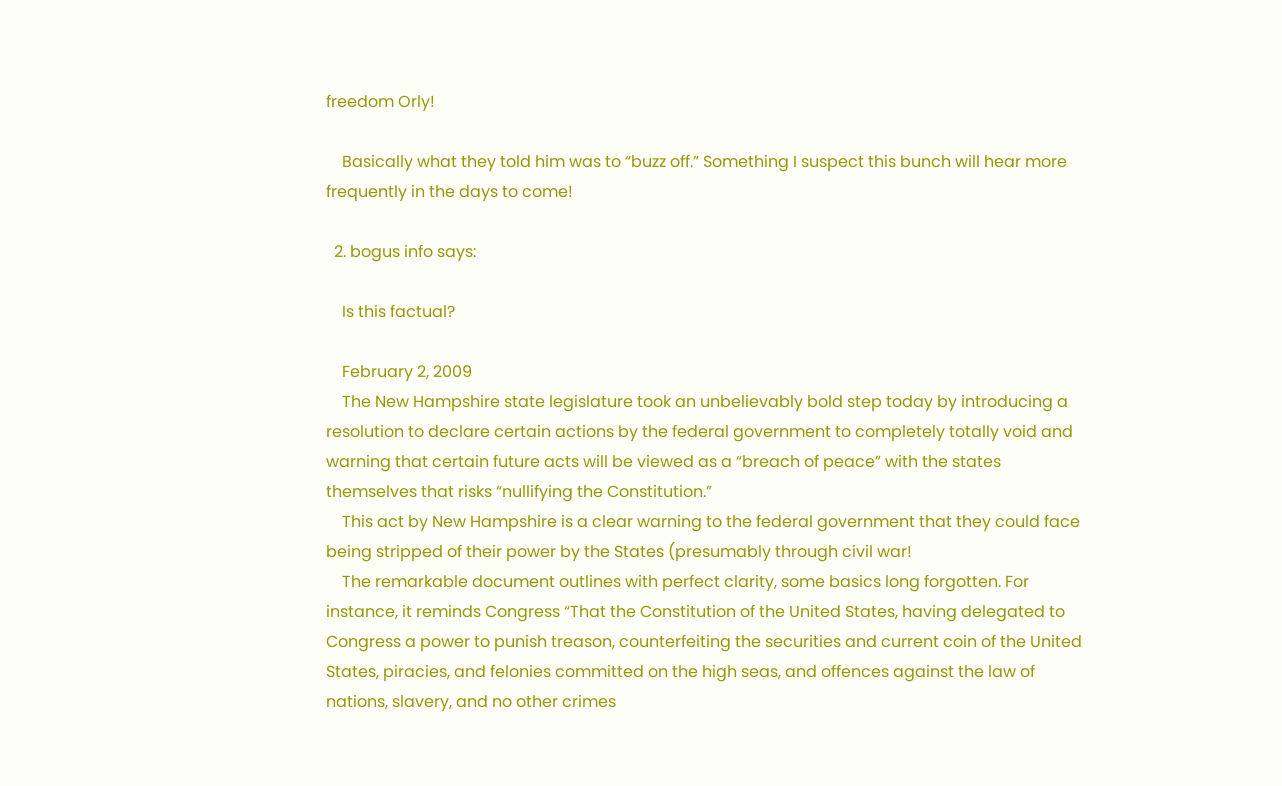freedom Orly!

    Basically what they told him was to “buzz off.” Something I suspect this bunch will hear more frequently in the days to come!

  2. bogus info says:

    Is this factual?

    February 2, 2009
    The New Hampshire state legislature took an unbelievably bold step today by introducing a resolution to declare certain actions by the federal government to completely totally void and warning that certain future acts will be viewed as a “breach of peace” with the states themselves that risks “nullifying the Constitution.”
    This act by New Hampshire is a clear warning to the federal government that they could face being stripped of their power by the States (presumably through civil war!
    The remarkable document outlines with perfect clarity, some basics long forgotten. For instance, it reminds Congress “That the Constitution of the United States, having delegated to Congress a power to punish treason, counterfeiting the securities and current coin of the United States, piracies, and felonies committed on the high seas, and offences against the law of nations, slavery, and no other crimes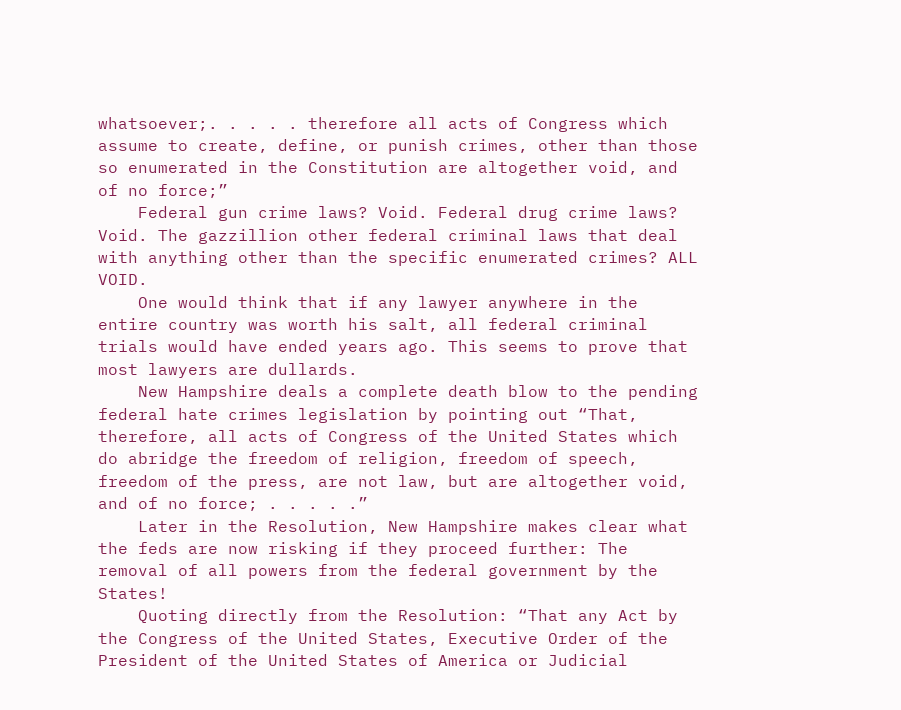whatsoever;. . . . . therefore all acts of Congress which assume to create, define, or punish crimes, other than those so enumerated in the Constitution are altogether void, and of no force;”
    Federal gun crime laws? Void. Federal drug crime laws? Void. The gazzillion other federal criminal laws that deal with anything other than the specific enumerated crimes? ALL VOID.
    One would think that if any lawyer anywhere in the entire country was worth his salt, all federal criminal trials would have ended years ago. This seems to prove that most lawyers are dullards.
    New Hampshire deals a complete death blow to the pending federal hate crimes legislation by pointing out “That, therefore, all acts of Congress of the United States which do abridge the freedom of religion, freedom of speech, freedom of the press, are not law, but are altogether void, and of no force; . . . . .”
    Later in the Resolution, New Hampshire makes clear what the feds are now risking if they proceed further: The removal of all powers from the federal government by the States!
    Quoting directly from the Resolution: “That any Act by the Congress of the United States, Executive Order of the President of the United States of America or Judicial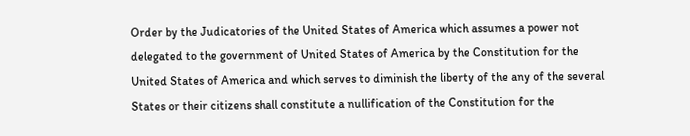Order by the Judicatories of the United States of America which assumes a power not delegated to the government of United States of America by the Constitution for the United States of America and which serves to diminish the liberty of the any of the several States or their citizens shall constitute a nullification of the Constitution for the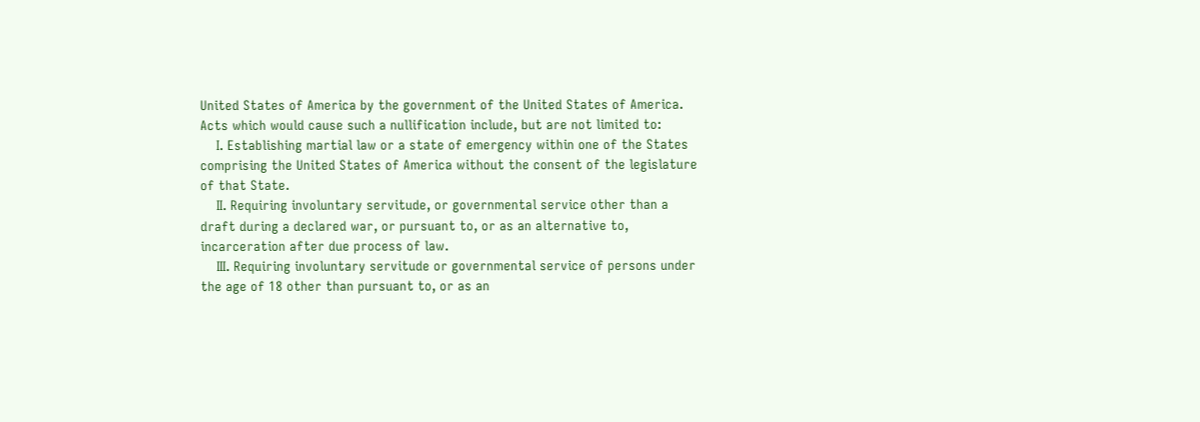United States of America by the government of the United States of America. Acts which would cause such a nullification include, but are not limited to:
    I. Establishing martial law or a state of emergency within one of the States comprising the United States of America without the consent of the legislature of that State.
    II. Requiring involuntary servitude, or governmental service other than a draft during a declared war, or pursuant to, or as an alternative to, incarceration after due process of law.
    III. Requiring involuntary servitude or governmental service of persons under the age of 18 other than pursuant to, or as an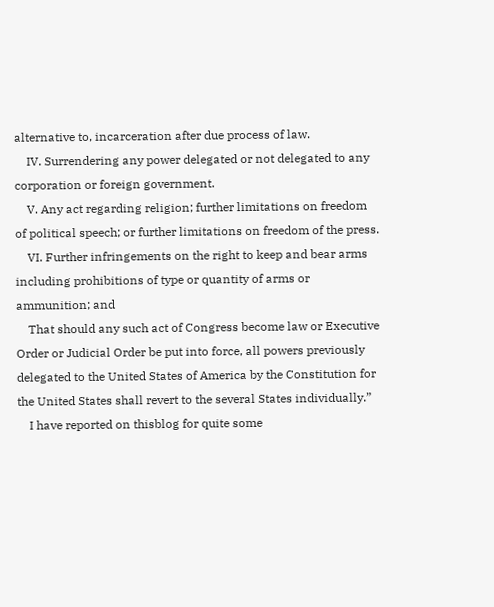alternative to, incarceration after due process of law.
    IV. Surrendering any power delegated or not delegated to any corporation or foreign government.
    V. Any act regarding religion; further limitations on freedom of political speech; or further limitations on freedom of the press.
    VI. Further infringements on the right to keep and bear arms including prohibitions of type or quantity of arms or ammunition; and
    That should any such act of Congress become law or Executive Order or Judicial Order be put into force, all powers previously delegated to the United States of America by the Constitution for the United States shall revert to the several States individually.”
    I have reported on thisblog for quite some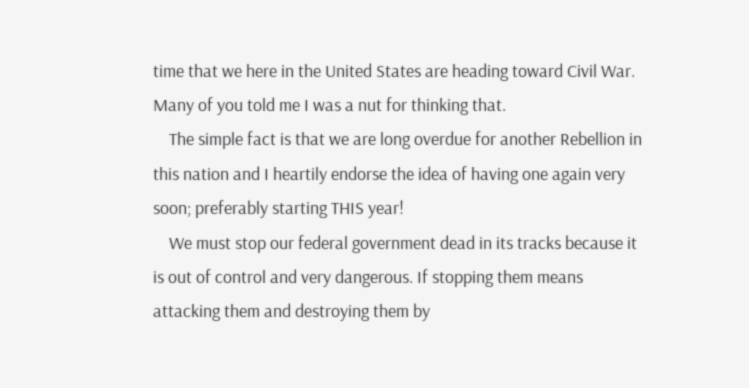time that we here in the United States are heading toward Civil War. Many of you told me I was a nut for thinking that.
    The simple fact is that we are long overdue for another Rebellion in this nation and I heartily endorse the idea of having one again very soon; preferably starting THIS year!
    We must stop our federal government dead in its tracks because it is out of control and very dangerous. If stopping them means attacking them and destroying them by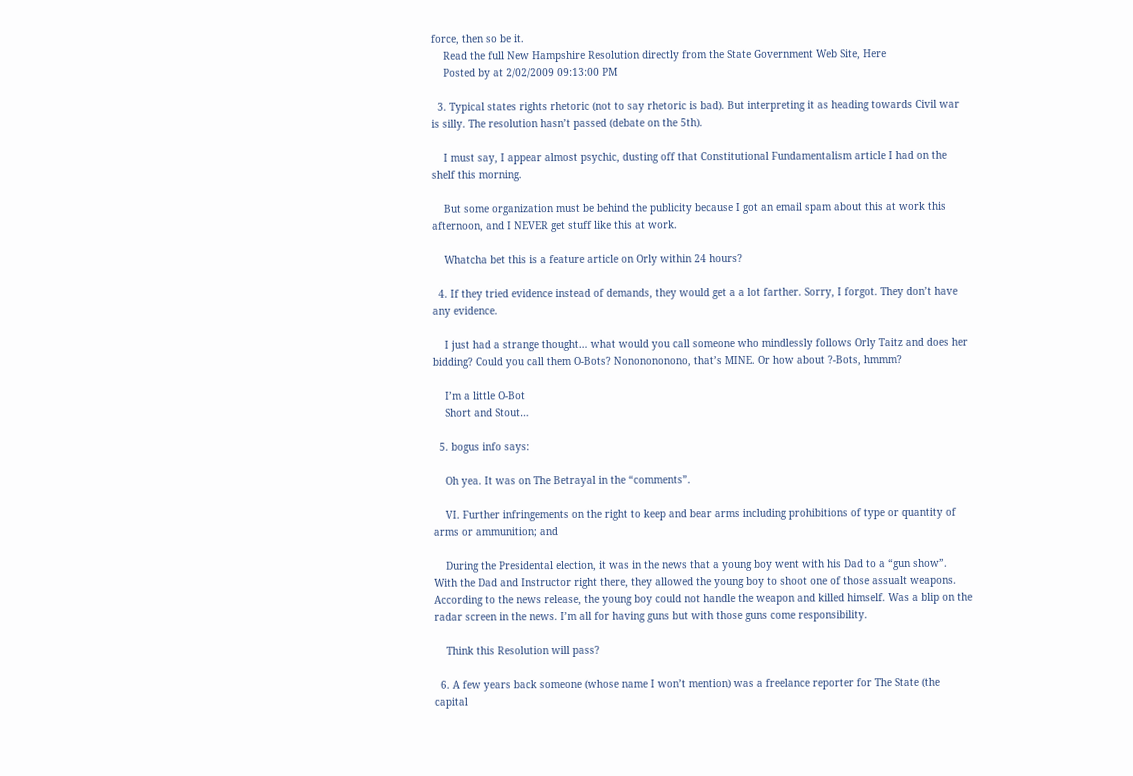force, then so be it.
    Read the full New Hampshire Resolution directly from the State Government Web Site, Here
    Posted by at 2/02/2009 09:13:00 PM

  3. Typical states rights rhetoric (not to say rhetoric is bad). But interpreting it as heading towards Civil war is silly. The resolution hasn’t passed (debate on the 5th).

    I must say, I appear almost psychic, dusting off that Constitutional Fundamentalism article I had on the shelf this morning.

    But some organization must be behind the publicity because I got an email spam about this at work this afternoon, and I NEVER get stuff like this at work.

    Whatcha bet this is a feature article on Orly within 24 hours?

  4. If they tried evidence instead of demands, they would get a a lot farther. Sorry, I forgot. They don’t have any evidence.

    I just had a strange thought… what would you call someone who mindlessly follows Orly Taitz and does her bidding? Could you call them O-Bots? Nononononono, that’s MINE. Or how about ?-Bots, hmmm?

    I’m a little O-Bot
    Short and Stout…

  5. bogus info says:

    Oh yea. It was on The Betrayal in the “comments”.

    VI. Further infringements on the right to keep and bear arms including prohibitions of type or quantity of arms or ammunition; and

    During the Presidental election, it was in the news that a young boy went with his Dad to a “gun show”. With the Dad and Instructor right there, they allowed the young boy to shoot one of those assualt weapons. According to the news release, the young boy could not handle the weapon and killed himself. Was a blip on the radar screen in the news. I’m all for having guns but with those guns come responsibility.

    Think this Resolution will pass?

  6. A few years back someone (whose name I won’t mention) was a freelance reporter for The State (the capital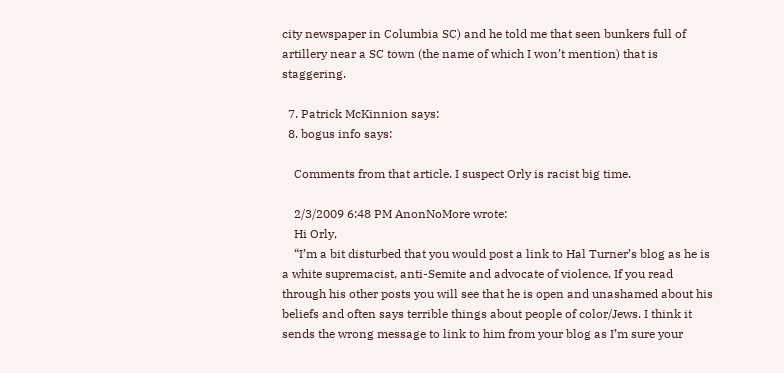city newspaper in Columbia SC) and he told me that seen bunkers full of artillery near a SC town (the name of which I won’t mention) that is staggering.

  7. Patrick McKinnion says:
  8. bogus info says:

    Comments from that article. I suspect Orly is racist big time.

    2/3/2009 6:48 PM AnonNoMore wrote:
    Hi Orly,
    “I’m a bit disturbed that you would post a link to Hal Turner’s blog as he is a white supremacist, anti-Semite and advocate of violence. If you read through his other posts you will see that he is open and unashamed about his beliefs and often says terrible things about people of color/Jews. I think it sends the wrong message to link to him from your blog as I’m sure your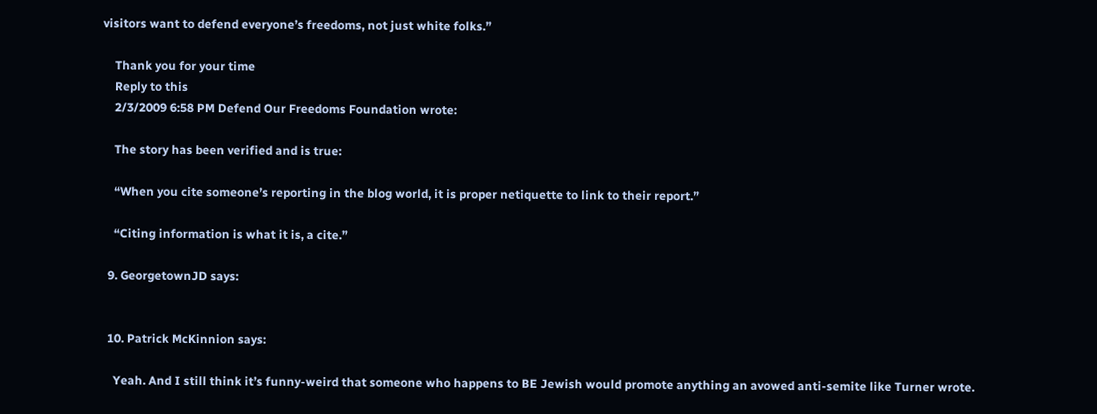visitors want to defend everyone’s freedoms, not just white folks.”

    Thank you for your time
    Reply to this
    2/3/2009 6:58 PM Defend Our Freedoms Foundation wrote:

    The story has been verified and is true:

    “When you cite someone’s reporting in the blog world, it is proper netiquette to link to their report.”

    “Citing information is what it is, a cite.”

  9. GeorgetownJD says:


  10. Patrick McKinnion says:

    Yeah. And I still think it’s funny-weird that someone who happens to BE Jewish would promote anything an avowed anti-semite like Turner wrote.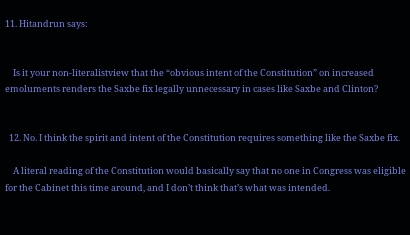11. Hitandrun says:


    Is it your non-literalistview that the “obvious intent of the Constitution” on increased emoluments renders the Saxbe fix legally unnecessary in cases like Saxbe and Clinton?


  12. No. I think the spirit and intent of the Constitution requires something like the Saxbe fix.

    A literal reading of the Constitution would basically say that no one in Congress was eligible for the Cabinet this time around, and I don’t think that’s what was intended.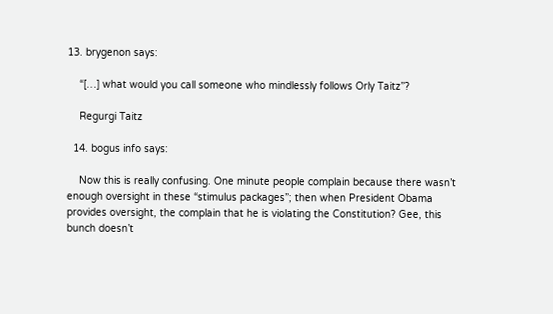13. brygenon says:

    “[…] what would you call someone who mindlessly follows Orly Taitz”?

    Regurgi Taitz

  14. bogus info says:

    Now this is really confusing. One minute people complain because there wasn’t enough oversight in these “stimulus packages”; then when President Obama provides oversight, the complain that he is violating the Constitution? Gee, this bunch doesn’t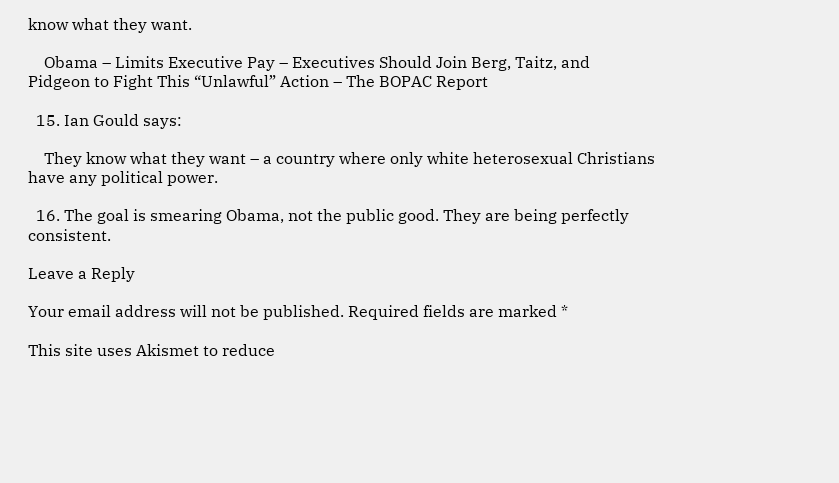know what they want.

    Obama – Limits Executive Pay – Executives Should Join Berg, Taitz, and Pidgeon to Fight This “Unlawful” Action – The BOPAC Report

  15. Ian Gould says:

    They know what they want – a country where only white heterosexual Christians have any political power.

  16. The goal is smearing Obama, not the public good. They are being perfectly consistent.

Leave a Reply

Your email address will not be published. Required fields are marked *

This site uses Akismet to reduce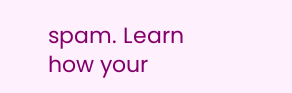spam. Learn how your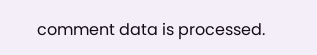comment data is processed.